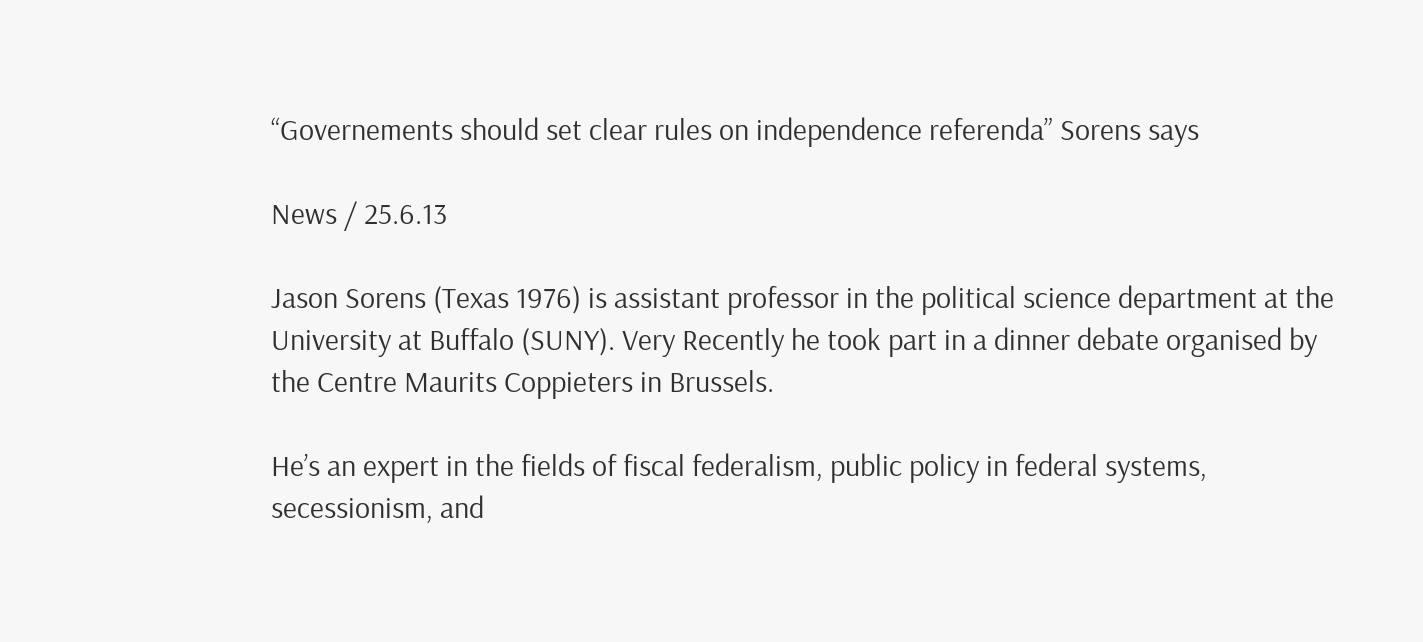“Governements should set clear rules on independence referenda” Sorens says

News / 25.6.13

Jason Sorens (Texas 1976) is assistant professor in the political science department at the University at Buffalo (SUNY). Very Recently he took part in a dinner debate organised by the Centre Maurits Coppieters in Brussels.

He’s an expert in the fields of fiscal federalism, public policy in federal systems, secessionism, and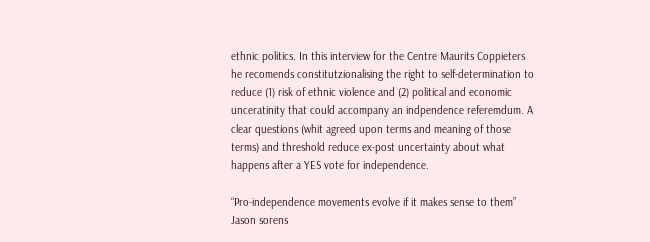ethnic politics. In this interview for the Centre Maurits Coppieters he recomends constitutzionalising the right to self-determination to reduce (1) risk of ethnic violence and (2) political and economic unceratinity that could accompany an indpendence referemdum. A clear questions (whit agreed upon terms and meaning of those terms) and threshold reduce ex-post uncertainty about what happens after a YES vote for independence.

“Pro-independence movements evolve if it makes sense to them” Jason sorens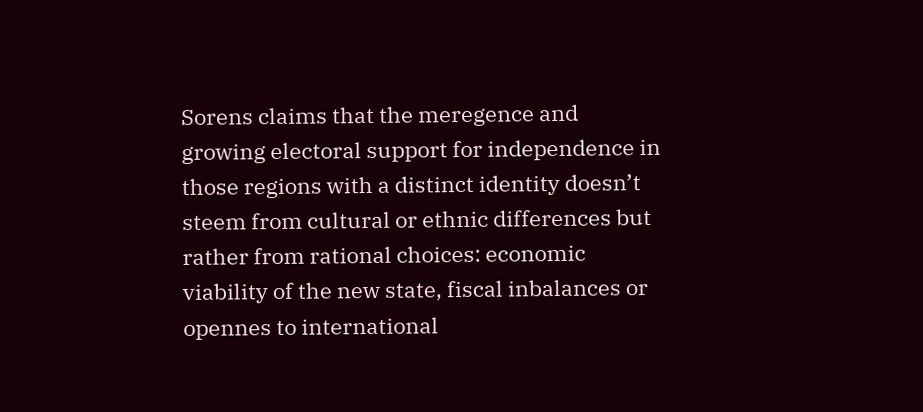Sorens claims that the meregence and growing electoral support for independence in those regions with a distinct identity doesn’t steem from cultural or ethnic differences but rather from rational choices: economic viability of the new state, fiscal inbalances or opennes to international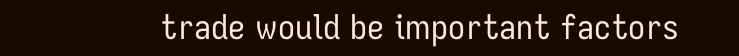trade would be important factors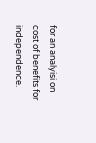for an analyisi on cost of benefits for independence.